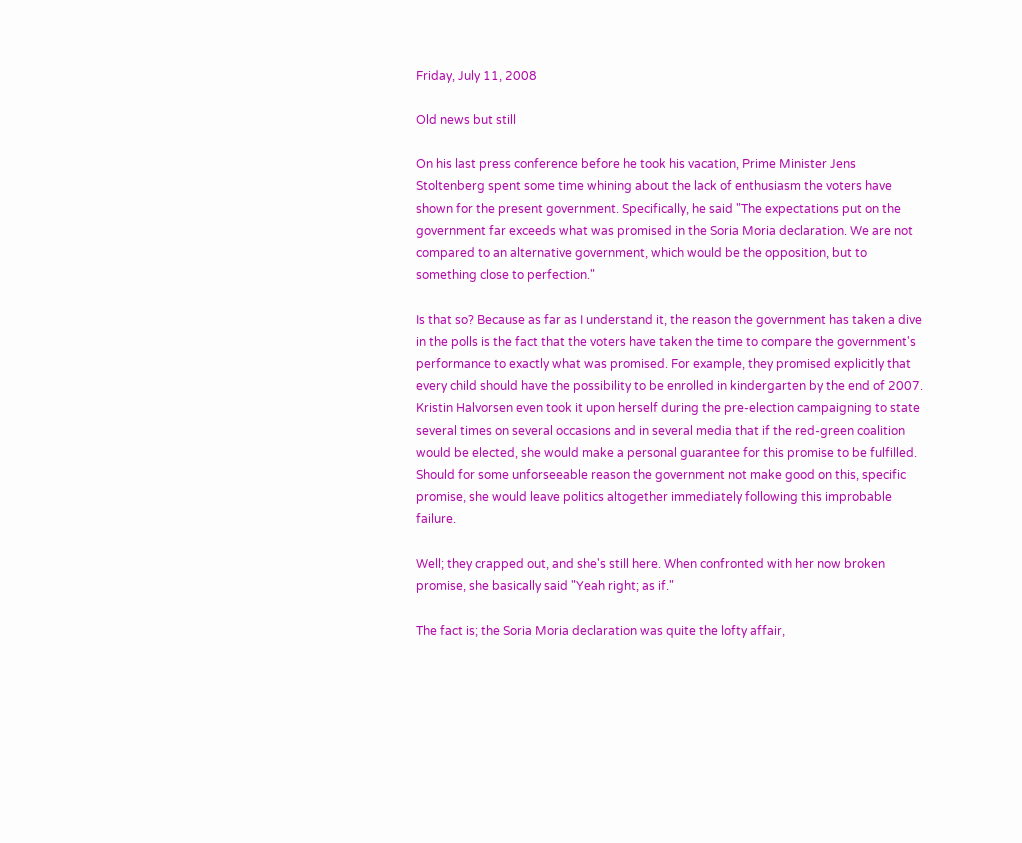Friday, July 11, 2008

Old news but still

On his last press conference before he took his vacation, Prime Minister Jens Stoltenberg spent some time whining about the lack of enthusiasm the voters have shown for the present government. Specifically, he said "The expectations put on the government far exceeds what was promised in the Soria Moria declaration. We are not compared to an alternative government, which would be the opposition, but to something close to perfection."

Is that so? Because as far as I understand it, the reason the government has taken a dive in the polls is the fact that the voters have taken the time to compare the government's performance to exactly what was promised. For example, they promised explicitly that every child should have the possibility to be enrolled in kindergarten by the end of 2007. Kristin Halvorsen even took it upon herself during the pre-election campaigning to state several times on several occasions and in several media that if the red-green coalition would be elected, she would make a personal guarantee for this promise to be fulfilled. Should for some unforseeable reason the government not make good on this, specific promise, she would leave politics altogether immediately following this improbable failure.

Well; they crapped out, and she's still here. When confronted with her now broken promise, she basically said "Yeah right; as if."

The fact is; the Soria Moria declaration was quite the lofty affair,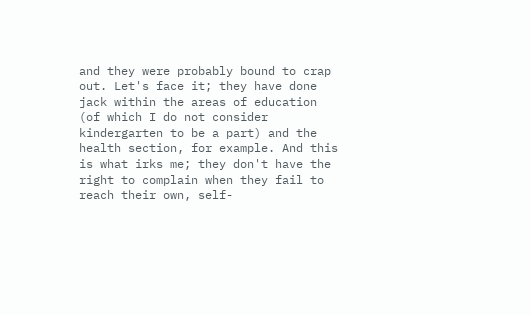and they were probably bound to crap out. Let's face it; they have done jack within the areas of education (of which I do not consider kindergarten to be a part) and the health section, for example. And this is what irks me; they don't have the right to complain when they fail to reach their own, self-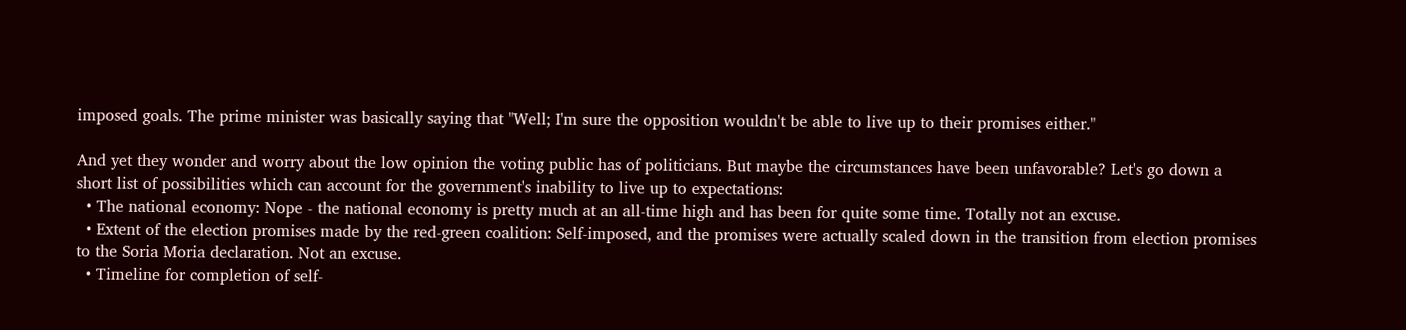imposed goals. The prime minister was basically saying that "Well; I'm sure the opposition wouldn't be able to live up to their promises either."

And yet they wonder and worry about the low opinion the voting public has of politicians. But maybe the circumstances have been unfavorable? Let's go down a short list of possibilities which can account for the government's inability to live up to expectations:
  • The national economy: Nope - the national economy is pretty much at an all-time high and has been for quite some time. Totally not an excuse.
  • Extent of the election promises made by the red-green coalition: Self-imposed, and the promises were actually scaled down in the transition from election promises to the Soria Moria declaration. Not an excuse.
  • Timeline for completion of self-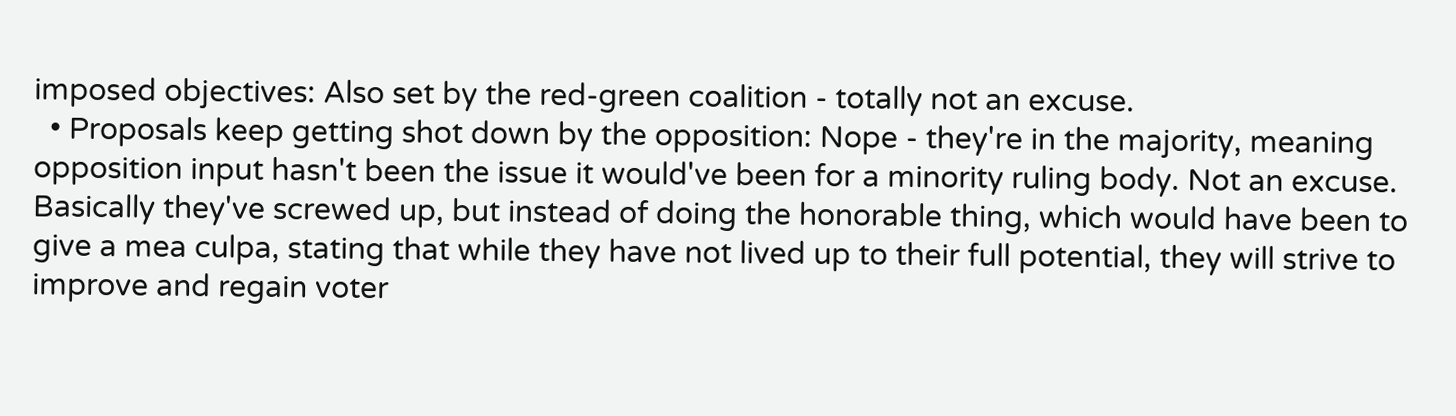imposed objectives: Also set by the red-green coalition - totally not an excuse.
  • Proposals keep getting shot down by the opposition: Nope - they're in the majority, meaning opposition input hasn't been the issue it would've been for a minority ruling body. Not an excuse.
Basically they've screwed up, but instead of doing the honorable thing, which would have been to give a mea culpa, stating that while they have not lived up to their full potential, they will strive to improve and regain voter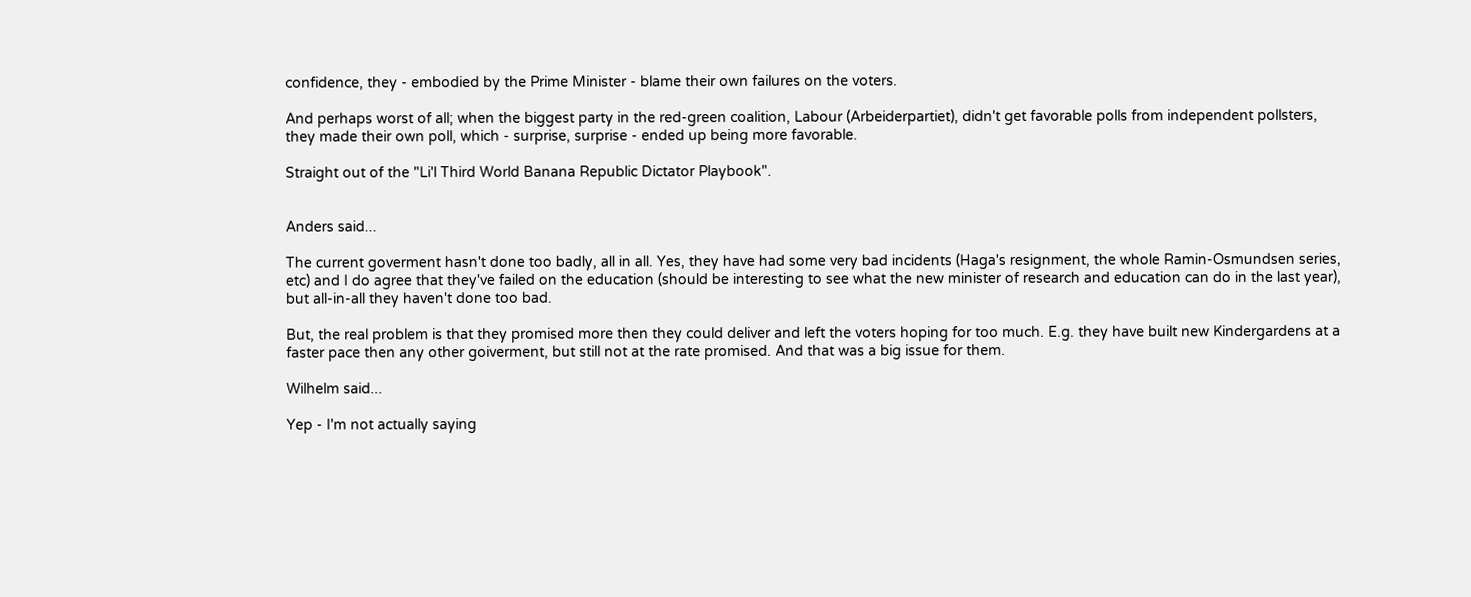confidence, they - embodied by the Prime Minister - blame their own failures on the voters.

And perhaps worst of all; when the biggest party in the red-green coalition, Labour (Arbeiderpartiet), didn't get favorable polls from independent pollsters, they made their own poll, which - surprise, surprise - ended up being more favorable.

Straight out of the "Li'l Third World Banana Republic Dictator Playbook".


Anders said...

The current goverment hasn't done too badly, all in all. Yes, they have had some very bad incidents (Haga's resignment, the whole Ramin-Osmundsen series, etc) and I do agree that they've failed on the education (should be interesting to see what the new minister of research and education can do in the last year), but all-in-all they haven't done too bad.

But, the real problem is that they promised more then they could deliver and left the voters hoping for too much. E.g. they have built new Kindergardens at a faster pace then any other goiverment, but still not at the rate promised. And that was a big issue for them.

Wilhelm said...

Yep - I'm not actually saying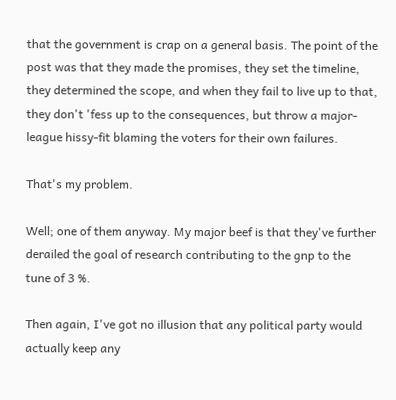that the government is crap on a general basis. The point of the post was that they made the promises, they set the timeline, they determined the scope, and when they fail to live up to that, they don't 'fess up to the consequences, but throw a major-league hissy-fit blaming the voters for their own failures.

That's my problem.

Well; one of them anyway. My major beef is that they've further derailed the goal of research contributing to the gnp to the tune of 3 %.

Then again, I've got no illusion that any political party would actually keep any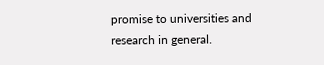promise to universities and research in general.